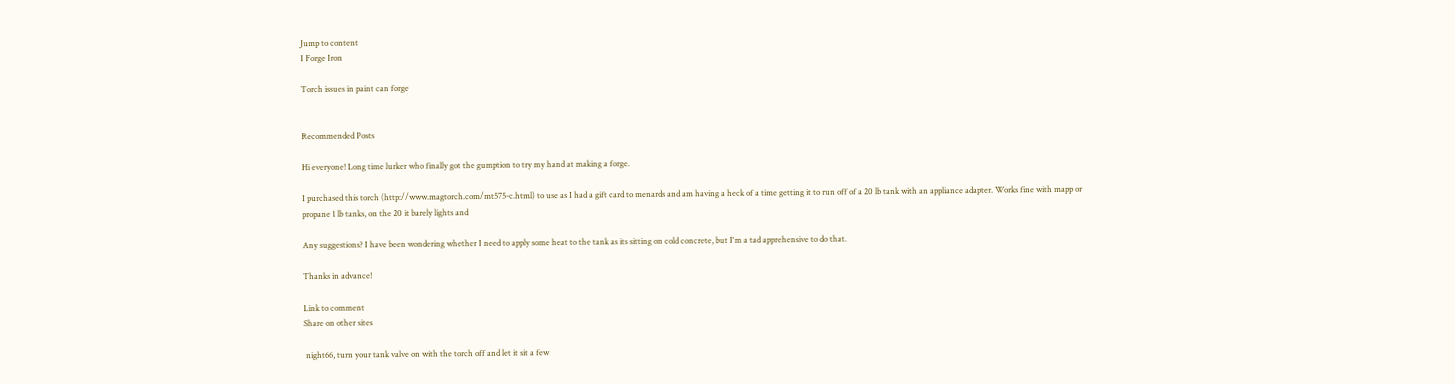Jump to content
I Forge Iron

Torch issues in paint can forge


Recommended Posts

Hi everyone! Long time lurker who finally got the gumption to try my hand at making a forge.

I purchased this torch (http://www.magtorch.com/mt575-c.html) to use as I had a gift card to menards and am having a heck of a time getting it to run off of a 20 lb tank with an appliance adapter. Works fine with mapp or propane 1 lb tanks, on the 20 it barely lights and

Any suggestions? I have been wondering whether I need to apply some heat to the tank as its sitting on cold concrete, but I'm a tad apprehensive to do that.

Thanks in advance!

Link to comment
Share on other sites

 night66, turn your tank valve on with the torch off and let it sit a few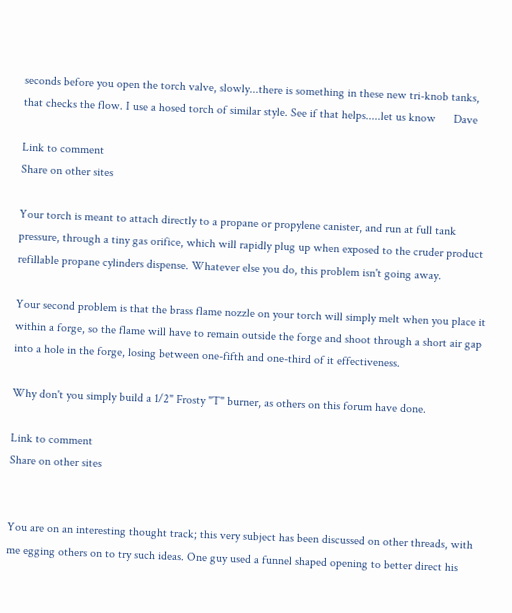seconds before you open the torch valve, slowly...there is something in these new tri-knob tanks, that checks the flow. I use a hosed torch of similar style. See if that helps.....let us know      Dave

Link to comment
Share on other sites

Your torch is meant to attach directly to a propane or propylene canister, and run at full tank pressure, through a tiny gas orifice, which will rapidly plug up when exposed to the cruder product refillable propane cylinders dispense. Whatever else you do, this problem isn't going away.

Your second problem is that the brass flame nozzle on your torch will simply melt when you place it within a forge, so the flame will have to remain outside the forge and shoot through a short air gap into a hole in the forge, losing between one-fifth and one-third of it effectiveness.

Why don't you simply build a 1/2" Frosty "T" burner, as others on this forum have done.

Link to comment
Share on other sites


You are on an interesting thought track; this very subject has been discussed on other threads, with me egging others on to try such ideas. One guy used a funnel shaped opening to better direct his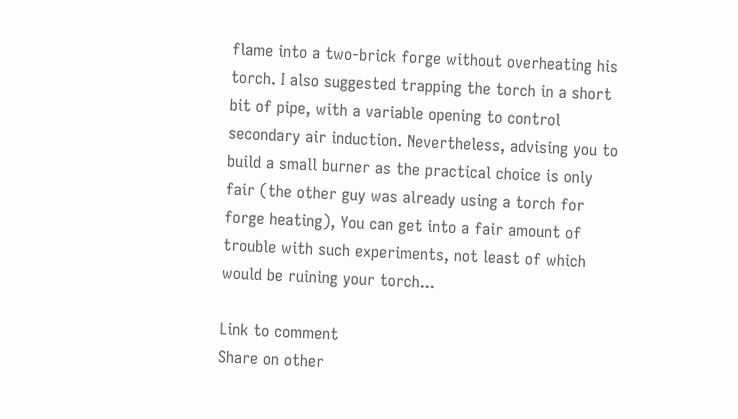flame into a two-brick forge without overheating his torch. I also suggested trapping the torch in a short bit of pipe, with a variable opening to control secondary air induction. Nevertheless, advising you to build a small burner as the practical choice is only fair (the other guy was already using a torch for forge heating), You can get into a fair amount of trouble with such experiments, not least of which would be ruining your torch...

Link to comment
Share on other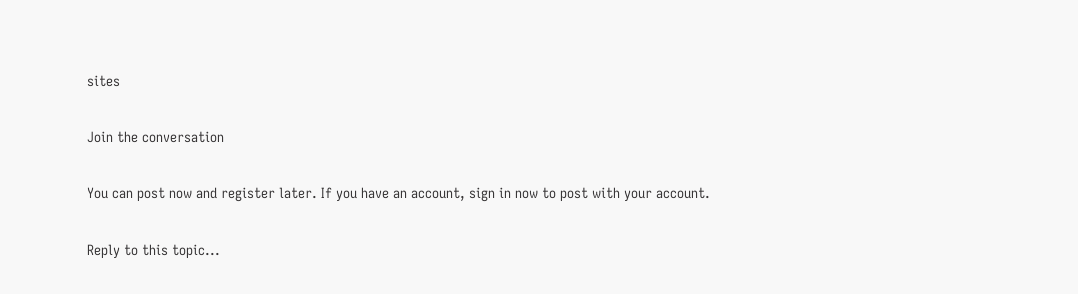sites

Join the conversation

You can post now and register later. If you have an account, sign in now to post with your account.

Reply to this topic...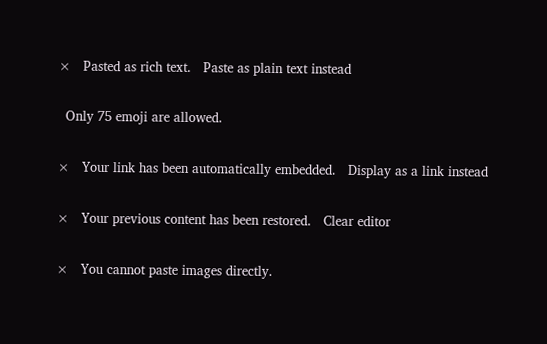×   Pasted as rich text.   Paste as plain text instead

  Only 75 emoji are allowed.

×   Your link has been automatically embedded.   Display as a link instead

×   Your previous content has been restored.   Clear editor

×   You cannot paste images directly.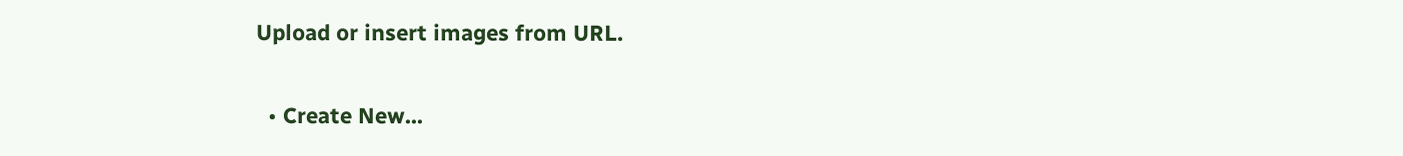Upload or insert images from URL.

  • Create New...